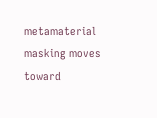metamaterial masking moves toward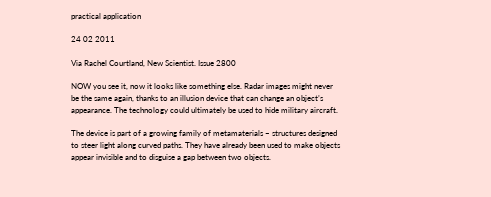practical application

24 02 2011

Via Rachel Courtland, New Scientist. Issue 2800

NOW you see it, now it looks like something else. Radar images might never be the same again, thanks to an illusion device that can change an object’s appearance. The technology could ultimately be used to hide military aircraft.

The device is part of a growing family of metamaterials – structures designed to steer light along curved paths. They have already been used to make objects appear invisible and to disguise a gap between two objects.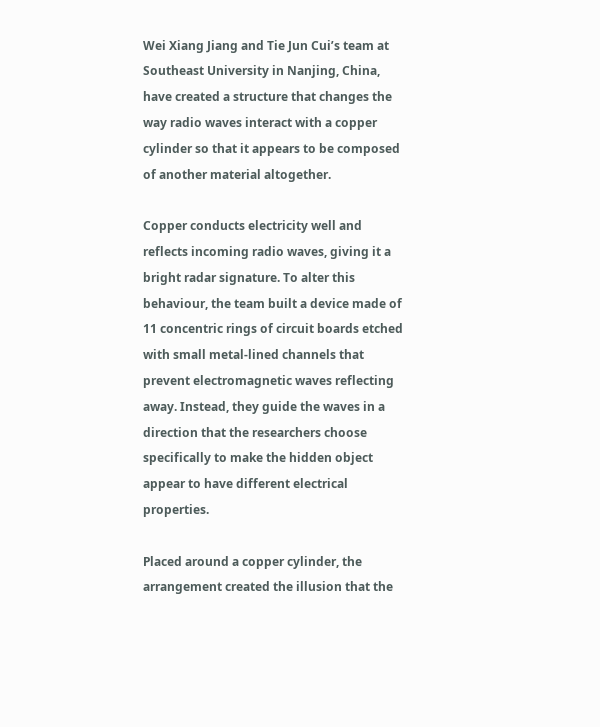Wei Xiang Jiang and Tie Jun Cui’s team at Southeast University in Nanjing, China, have created a structure that changes the way radio waves interact with a copper cylinder so that it appears to be composed of another material altogether.

Copper conducts electricity well and reflects incoming radio waves, giving it a bright radar signature. To alter this behaviour, the team built a device made of 11 concentric rings of circuit boards etched with small metal-lined channels that prevent electromagnetic waves reflecting away. Instead, they guide the waves in a direction that the researchers choose specifically to make the hidden object appear to have different electrical properties.

Placed around a copper cylinder, the arrangement created the illusion that the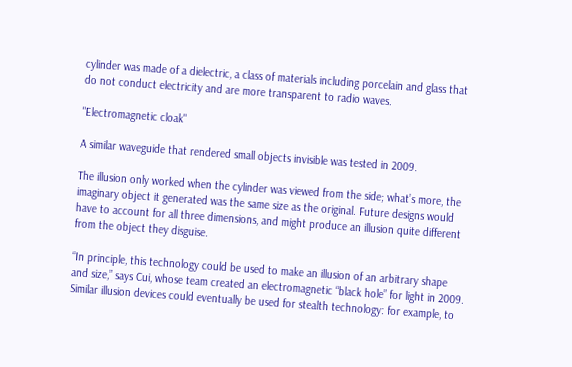cylinder was made of a dielectric, a class of materials including porcelain and glass that do not conduct electricity and are more transparent to radio waves.

"Electromagnetic cloak"

A similar waveguide that rendered small objects invisible was tested in 2009.

The illusion only worked when the cylinder was viewed from the side; what’s more, the imaginary object it generated was the same size as the original. Future designs would have to account for all three dimensions, and might produce an illusion quite different from the object they disguise.

“In principle, this technology could be used to make an illusion of an arbitrary shape and size,” says Cui, whose team created an electromagnetic “black hole” for light in 2009. Similar illusion devices could eventually be used for stealth technology: for example, to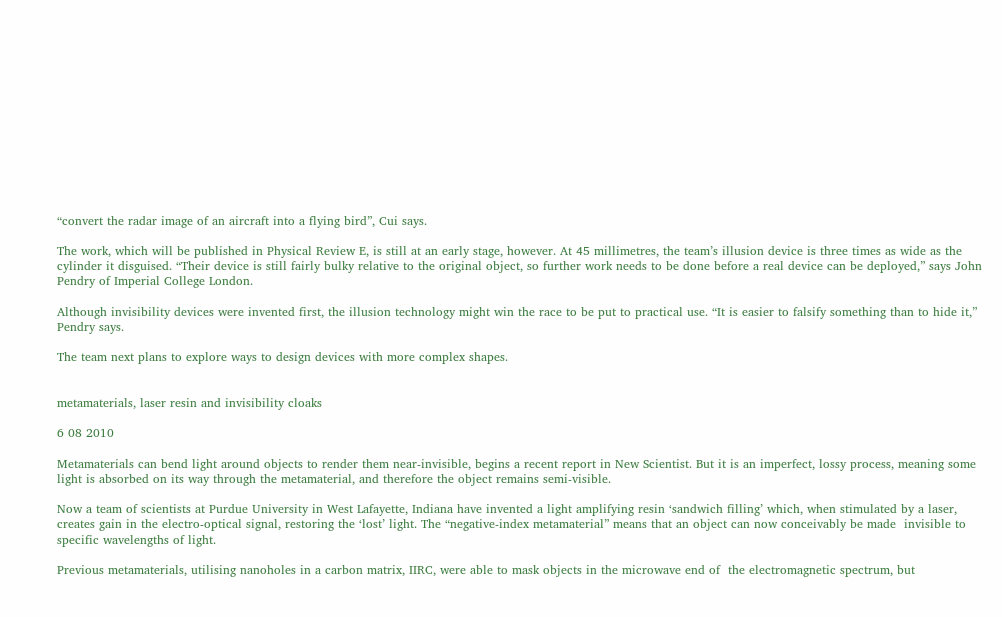“convert the radar image of an aircraft into a flying bird”, Cui says.

The work, which will be published in Physical Review E, is still at an early stage, however. At 45 millimetres, the team’s illusion device is three times as wide as the cylinder it disguised. “Their device is still fairly bulky relative to the original object, so further work needs to be done before a real device can be deployed,” says John Pendry of Imperial College London.

Although invisibility devices were invented first, the illusion technology might win the race to be put to practical use. “It is easier to falsify something than to hide it,” Pendry says.

The team next plans to explore ways to design devices with more complex shapes.


metamaterials, laser resin and invisibility cloaks

6 08 2010

Metamaterials can bend light around objects to render them near-invisible, begins a recent report in New Scientist. But it is an imperfect, lossy process, meaning some light is absorbed on its way through the metamaterial, and therefore the object remains semi-visible.

Now a team of scientists at Purdue University in West Lafayette, Indiana have invented a light amplifying resin ‘sandwich filling’ which, when stimulated by a laser, creates gain in the electro-optical signal, restoring the ‘lost’ light. The “negative-index metamaterial” means that an object can now conceivably be made  invisible to specific wavelengths of light.

Previous metamaterials, utilising nanoholes in a carbon matrix, IIRC, were able to mask objects in the microwave end of  the electromagnetic spectrum, but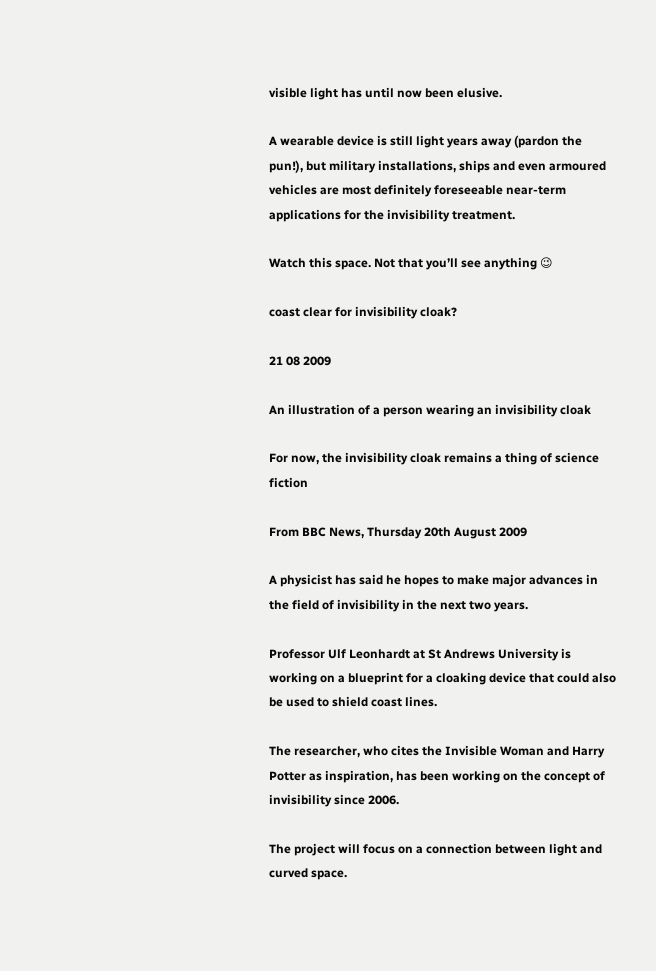visible light has until now been elusive.

A wearable device is still light years away (pardon the pun!), but military installations, ships and even armoured vehicles are most definitely foreseeable near-term applications for the invisibility treatment.

Watch this space. Not that you’ll see anything 😉

coast clear for invisibility cloak?

21 08 2009

An illustration of a person wearing an invisibility cloak

For now, the invisibility cloak remains a thing of science fiction

From BBC News, Thursday 20th August 2009

A physicist has said he hopes to make major advances in the field of invisibility in the next two years.

Professor Ulf Leonhardt at St Andrews University is working on a blueprint for a cloaking device that could also be used to shield coast lines.

The researcher, who cites the Invisible Woman and Harry Potter as inspiration, has been working on the concept of invisibility since 2006.

The project will focus on a connection between light and curved space.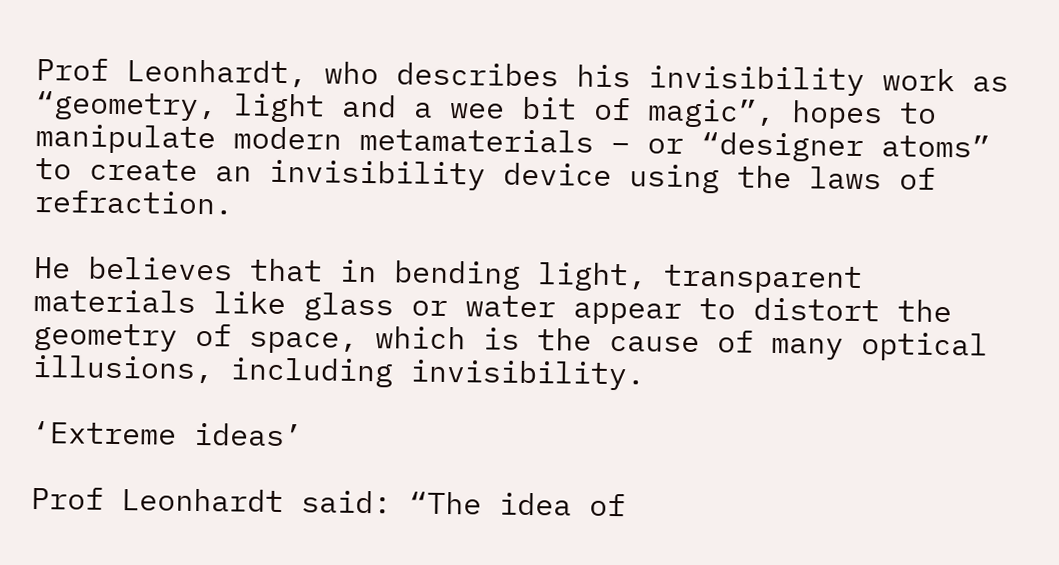Prof Leonhardt, who describes his invisibility work as “geometry, light and a wee bit of magic”, hopes to manipulate modern metamaterials – or “designer atoms” to create an invisibility device using the laws of refraction.

He believes that in bending light, transparent materials like glass or water appear to distort the geometry of space, which is the cause of many optical illusions, including invisibility.

‘Extreme ideas’

Prof Leonhardt said: “The idea of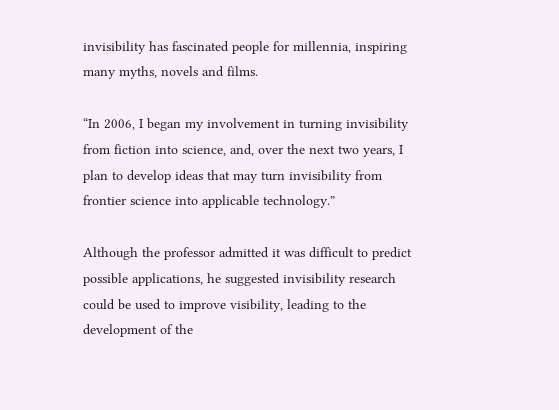invisibility has fascinated people for millennia, inspiring many myths, novels and films.

“In 2006, I began my involvement in turning invisibility from fiction into science, and, over the next two years, I plan to develop ideas that may turn invisibility from frontier science into applicable technology.”

Although the professor admitted it was difficult to predict possible applications, he suggested invisibility research could be used to improve visibility, leading to the development of the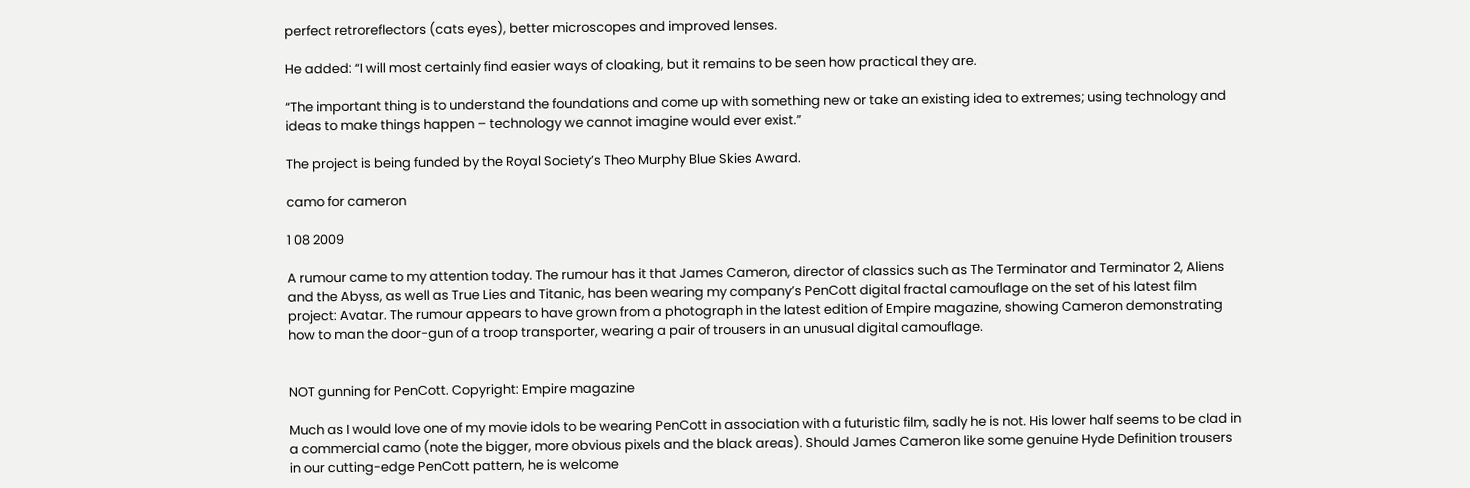perfect retroreflectors (cats eyes), better microscopes and improved lenses.

He added: “I will most certainly find easier ways of cloaking, but it remains to be seen how practical they are.

“The important thing is to understand the foundations and come up with something new or take an existing idea to extremes; using technology and ideas to make things happen – technology we cannot imagine would ever exist.”

The project is being funded by the Royal Society’s Theo Murphy Blue Skies Award.

camo for cameron

1 08 2009

A rumour came to my attention today. The rumour has it that James Cameron, director of classics such as The Terminator and Terminator 2, Aliens and the Abyss, as well as True Lies and Titanic, has been wearing my company’s PenCott digital fractal camouflage on the set of his latest film project: Avatar. The rumour appears to have grown from a photograph in the latest edition of Empire magazine, showing Cameron demonstrating how to man the door-gun of a troop transporter, wearing a pair of trousers in an unusual digital camouflage.


NOT gunning for PenCott. Copyright: Empire magazine

Much as I would love one of my movie idols to be wearing PenCott in association with a futuristic film, sadly he is not. His lower half seems to be clad in a commercial camo (note the bigger, more obvious pixels and the black areas). Should James Cameron like some genuine Hyde Definition trousers in our cutting-edge PenCott pattern, he is welcome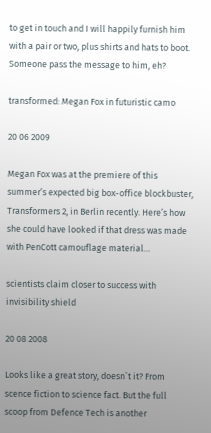to get in touch and I will happily furnish him with a pair or two, plus shirts and hats to boot. Someone pass the message to him, eh?

transformed: Megan Fox in futuristic camo

20 06 2009

Megan Fox was at the premiere of this summer’s expected big box-office blockbuster, Transformers 2, in Berlin recently. Here’s how she could have looked if that dress was made with PenCott camouflage material…

scientists claim closer to success with invisibility shield

20 08 2008

Looks like a great story, doesn`t it? From scence fiction to science fact. But the full scoop from Defence Tech is another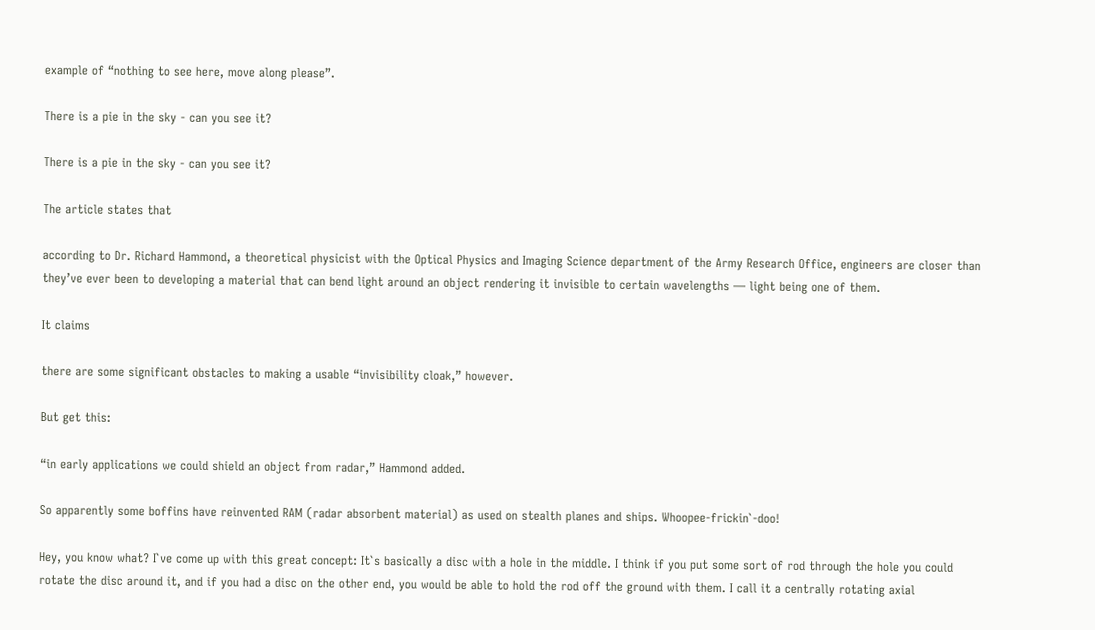example of “nothing to see here, move along please”.

There is a pie in the sky - can you see it?

There is a pie in the sky - can you see it?

The article states that

according to Dr. Richard Hammond, a theoretical physicist with the Optical Physics and Imaging Science department of the Army Research Office, engineers are closer than they’ve ever been to developing a material that can bend light around an object rendering it invisible to certain wavelengths — light being one of them.

It claims

there are some significant obstacles to making a usable “invisibility cloak,” however.

But get this:

“in early applications we could shield an object from radar,” Hammond added.

So apparently some boffins have reinvented RAM (radar absorbent material) as used on stealth planes and ships. Whoopee-frickin`-doo!

Hey, you know what? I`ve come up with this great concept: It`s basically a disc with a hole in the middle. I think if you put some sort of rod through the hole you could rotate the disc around it, and if you had a disc on the other end, you would be able to hold the rod off the ground with them. I call it a centrally rotating axial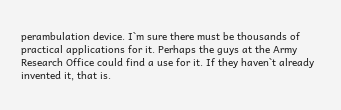perambulation device. I`m sure there must be thousands of practical applications for it. Perhaps the guys at the Army Research Office could find a use for it. If they haven`t already invented it, that is.